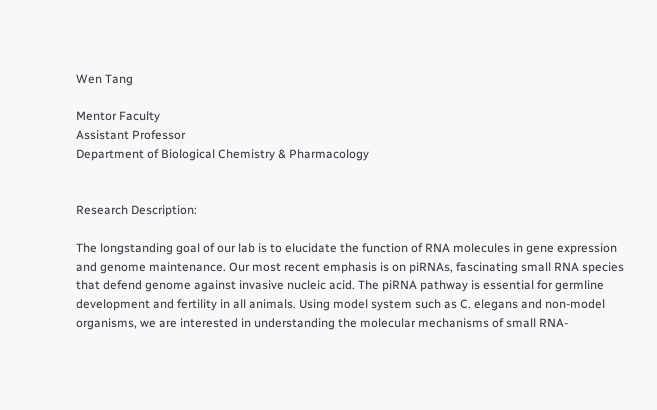Wen Tang

Mentor Faculty
Assistant Professor
Department of Biological Chemistry & Pharmacology


Research Description:

The longstanding goal of our lab is to elucidate the function of RNA molecules in gene expression and genome maintenance. Our most recent emphasis is on piRNAs, fascinating small RNA species that defend genome against invasive nucleic acid. The piRNA pathway is essential for germline development and fertility in all animals. Using model system such as C. elegans and non-model organisms, we are interested in understanding the molecular mechanisms of small RNA-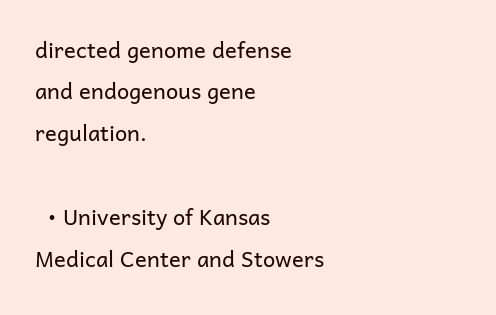directed genome defense and endogenous gene regulation.

  • University of Kansas Medical Center and Stowers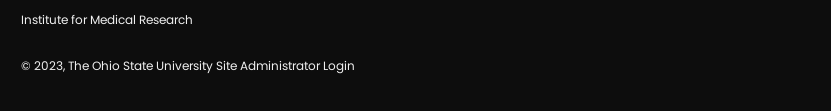Institute for Medical Research

© 2023, The Ohio State University Site Administrator Login